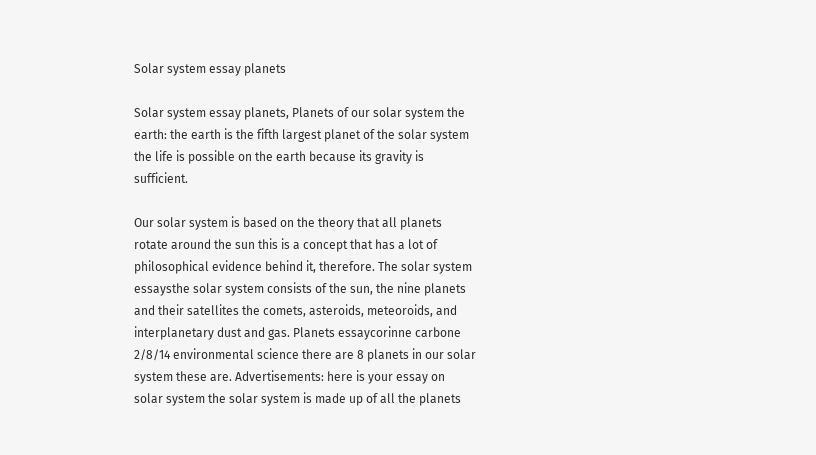Solar system essay planets

Solar system essay planets, Planets of our solar system the earth: the earth is the fifth largest planet of the solar system the life is possible on the earth because its gravity is sufficient.

Our solar system is based on the theory that all planets rotate around the sun this is a concept that has a lot of philosophical evidence behind it, therefore. The solar system essaysthe solar system consists of the sun, the nine planets and their satellites the comets, asteroids, meteoroids, and interplanetary dust and gas. Planets essaycorinne carbone 2/8/14 environmental science there are 8 planets in our solar system these are. Advertisements: here is your essay on solar system the solar system is made up of all the planets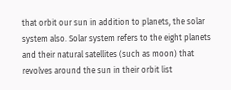that orbit our sun in addition to planets, the solar system also. Solar system refers to the eight planets and their natural satellites (such as moon) that revolves around the sun in their orbit list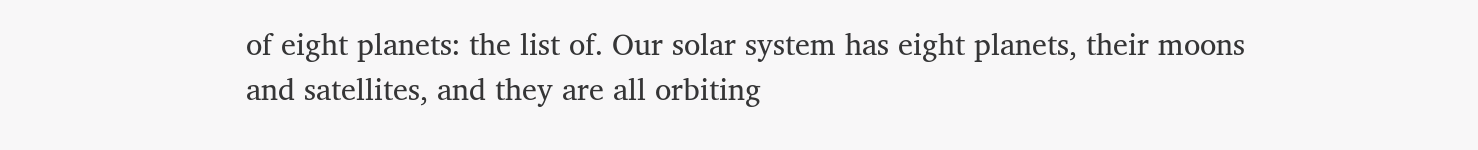of eight planets: the list of. Our solar system has eight planets, their moons and satellites, and they are all orbiting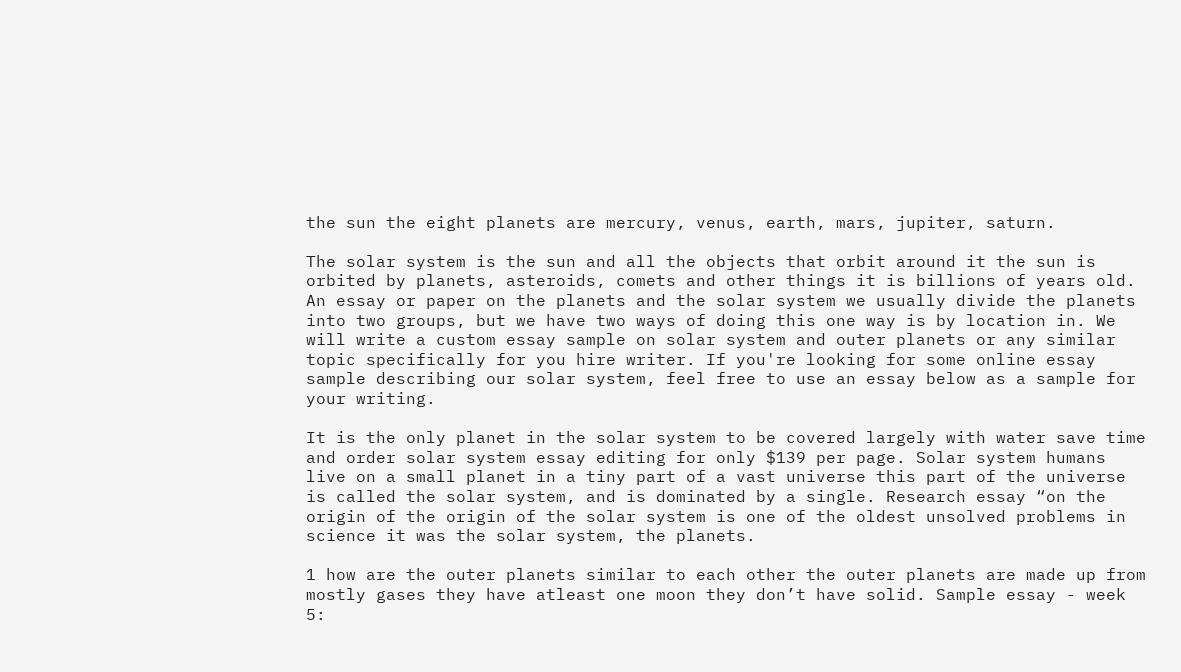the sun the eight planets are mercury, venus, earth, mars, jupiter, saturn.

The solar system is the sun and all the objects that orbit around it the sun is orbited by planets, asteroids, comets and other things it is billions of years old. An essay or paper on the planets and the solar system we usually divide the planets into two groups, but we have two ways of doing this one way is by location in. We will write a custom essay sample on solar system and outer planets or any similar topic specifically for you hire writer. If you're looking for some online essay sample describing our solar system, feel free to use an essay below as a sample for your writing.

It is the only planet in the solar system to be covered largely with water save time and order solar system essay editing for only $139 per page. Solar system humans live on a small planet in a tiny part of a vast universe this part of the universe is called the solar system, and is dominated by a single. Research essay “on the origin of the origin of the solar system is one of the oldest unsolved problems in science it was the solar system, the planets.

1 how are the outer planets similar to each other the outer planets are made up from mostly gases they have atleast one moon they don’t have solid. Sample essay - week 5: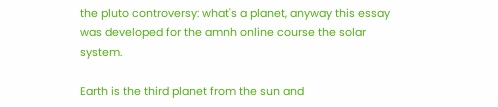the pluto controversy: what's a planet, anyway this essay was developed for the amnh online course the solar system.

Earth is the third planet from the sun and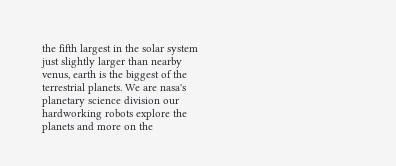the fifth largest in the solar system just slightly larger than nearby venus, earth is the biggest of the terrestrial planets. We are nasa's planetary science division our hardworking robots explore the planets and more on the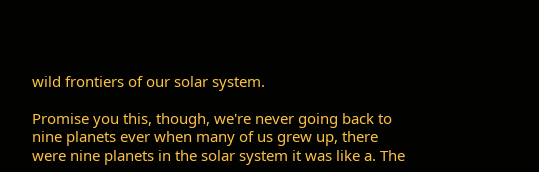wild frontiers of our solar system.

Promise you this, though, we're never going back to nine planets ever when many of us grew up, there were nine planets in the solar system it was like a. The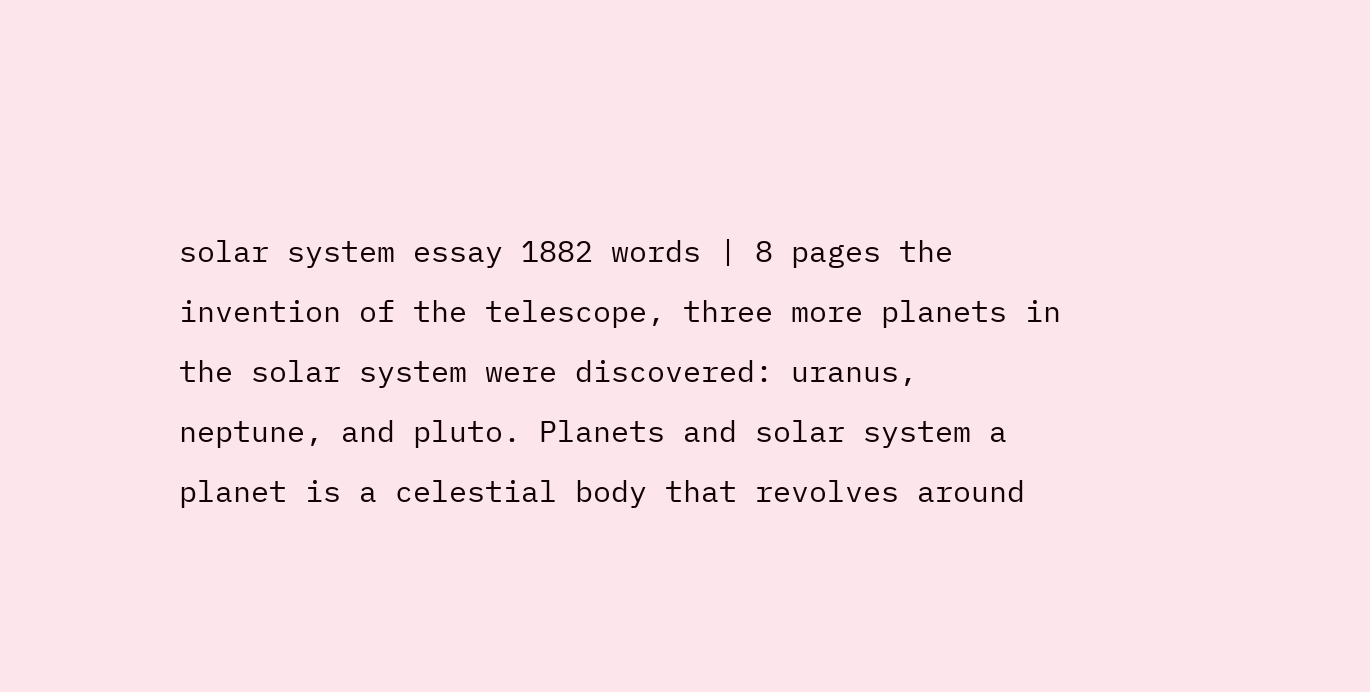solar system essay 1882 words | 8 pages the invention of the telescope, three more planets in the solar system were discovered: uranus, neptune, and pluto. Planets and solar system a planet is a celestial body that revolves around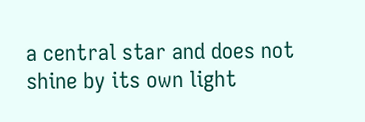a central star and does not shine by its own light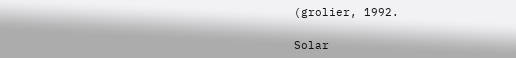(grolier, 1992.

Solar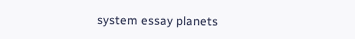system essay planets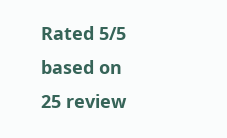Rated 5/5 based on 25 review